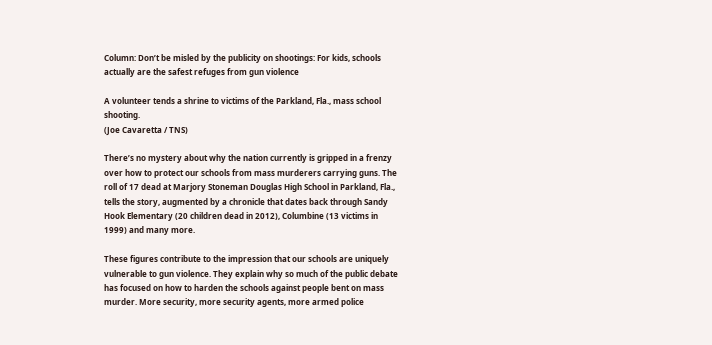Column: Don’t be misled by the publicity on shootings: For kids, schools actually are the safest refuges from gun violence

A volunteer tends a shrine to victims of the Parkland, Fla., mass school shooting.
(Joe Cavaretta / TNS)

There’s no mystery about why the nation currently is gripped in a frenzy over how to protect our schools from mass murderers carrying guns. The roll of 17 dead at Marjory Stoneman Douglas High School in Parkland, Fla., tells the story, augmented by a chronicle that dates back through Sandy Hook Elementary (20 children dead in 2012), Columbine (13 victims in 1999) and many more.

These figures contribute to the impression that our schools are uniquely vulnerable to gun violence. They explain why so much of the public debate has focused on how to harden the schools against people bent on mass murder. More security, more security agents, more armed police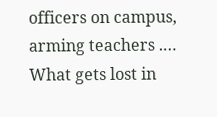officers on campus, arming teachers .… What gets lost in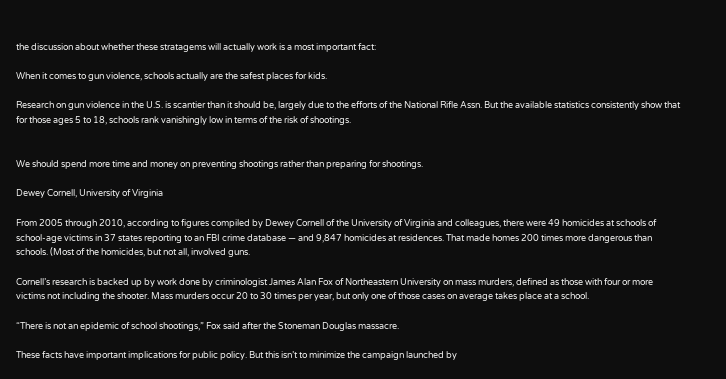the discussion about whether these stratagems will actually work is a most important fact:

When it comes to gun violence, schools actually are the safest places for kids.

Research on gun violence in the U.S. is scantier than it should be, largely due to the efforts of the National Rifle Assn. But the available statistics consistently show that for those ages 5 to 18, schools rank vanishingly low in terms of the risk of shootings.


We should spend more time and money on preventing shootings rather than preparing for shootings.

Dewey Cornell, University of Virginia

From 2005 through 2010, according to figures compiled by Dewey Cornell of the University of Virginia and colleagues, there were 49 homicides at schools of school-age victims in 37 states reporting to an FBI crime database — and 9,847 homicides at residences. That made homes 200 times more dangerous than schools. (Most of the homicides, but not all, involved guns.

Cornell’s research is backed up by work done by criminologist James Alan Fox of Northeastern University on mass murders, defined as those with four or more victims not including the shooter. Mass murders occur 20 to 30 times per year, but only one of those cases on average takes place at a school.

“There is not an epidemic of school shootings,” Fox said after the Stoneman Douglas massacre.

These facts have important implications for public policy. But this isn’t to minimize the campaign launched by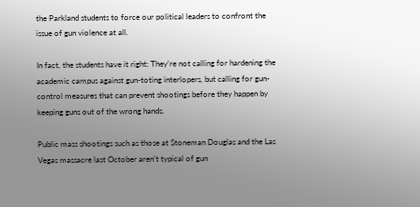the Parkland students to force our political leaders to confront the issue of gun violence at all.

In fact, the students have it right: They’re not calling for hardening the academic campus against gun-toting interlopers, but calling for gun-control measures that can prevent shootings before they happen by keeping guns out of the wrong hands.

Public mass shootings such as those at Stoneman Douglas and the Las Vegas massacre last October aren’t typical of gun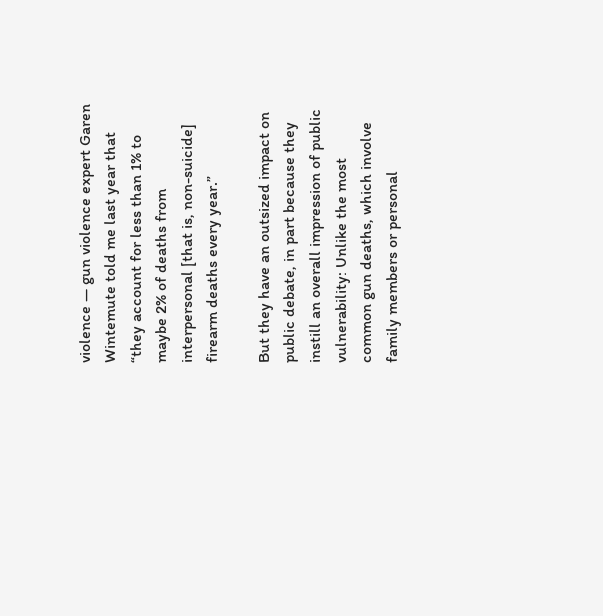violence — gun violence expert Garen Wintemute told me last year that “they account for less than 1% to maybe 2% of deaths from interpersonal [that is, non-suicide] firearm deaths every year.”

But they have an outsized impact on public debate, in part because they instill an overall impression of public vulnerability: Unlike the most common gun deaths, which involve family members or personal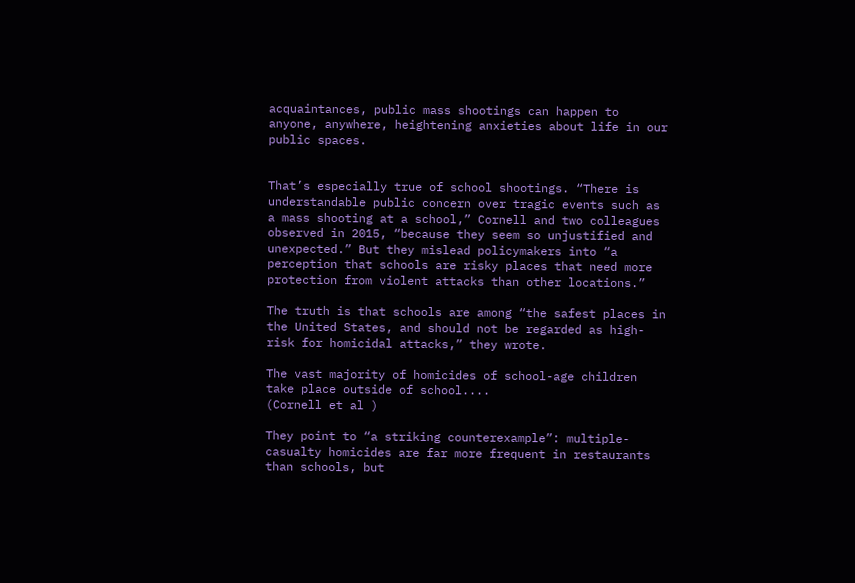acquaintances, public mass shootings can happen to anyone, anywhere, heightening anxieties about life in our public spaces.


That’s especially true of school shootings. “There is understandable public concern over tragic events such as a mass shooting at a school,” Cornell and two colleagues observed in 2015, “because they seem so unjustified and unexpected.” But they mislead policymakers into “a perception that schools are risky places that need more protection from violent attacks than other locations.”

The truth is that schools are among “the safest places in the United States, and should not be regarded as high-risk for homicidal attacks,” they wrote.

The vast majority of homicides of school-age children take place outside of school....
(Cornell et al )

They point to “a striking counterexample”: multiple-casualty homicides are far more frequent in restaurants than schools, but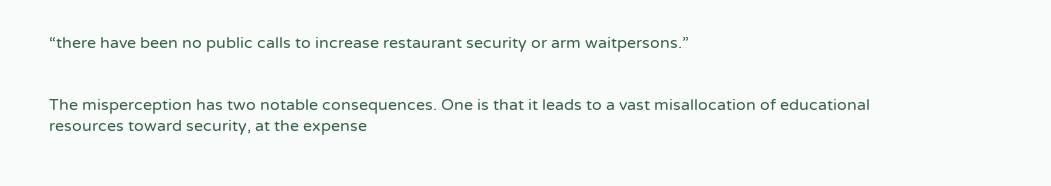“there have been no public calls to increase restaurant security or arm waitpersons.”


The misperception has two notable consequences. One is that it leads to a vast misallocation of educational resources toward security, at the expense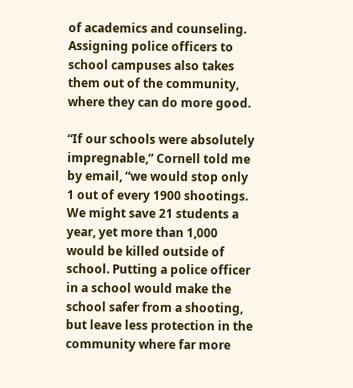of academics and counseling. Assigning police officers to school campuses also takes them out of the community, where they can do more good.

“If our schools were absolutely impregnable,” Cornell told me by email, “we would stop only 1 out of every 1900 shootings. We might save 21 students a year, yet more than 1,000 would be killed outside of school. Putting a police officer in a school would make the school safer from a shooting, but leave less protection in the community where far more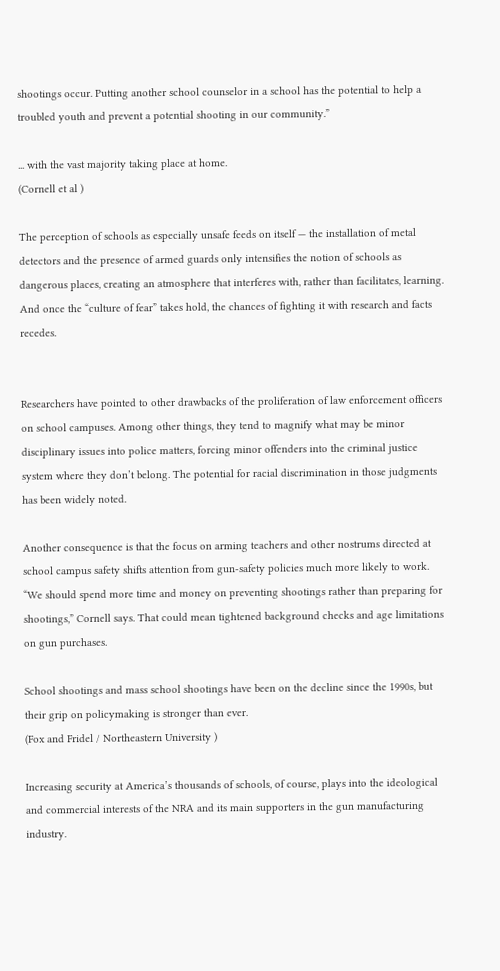shootings occur. Putting another school counselor in a school has the potential to help a troubled youth and prevent a potential shooting in our community.”

... with the vast majority taking place at home.
(Cornell et al )

The perception of schools as especially unsafe feeds on itself — the installation of metal detectors and the presence of armed guards only intensifies the notion of schools as dangerous places, creating an atmosphere that interferes with, rather than facilitates, learning. And once the “culture of fear” takes hold, the chances of fighting it with research and facts recedes.


Researchers have pointed to other drawbacks of the proliferation of law enforcement officers on school campuses. Among other things, they tend to magnify what may be minor disciplinary issues into police matters, forcing minor offenders into the criminal justice system where they don’t belong. The potential for racial discrimination in those judgments has been widely noted.

Another consequence is that the focus on arming teachers and other nostrums directed at school campus safety shifts attention from gun-safety policies much more likely to work. “We should spend more time and money on preventing shootings rather than preparing for shootings,” Cornell says. That could mean tightened background checks and age limitations on gun purchases.

School shootings and mass school shootings have been on the decline since the 1990s, but their grip on policymaking is stronger than ever.
(Fox and Fridel / Northeastern University )

Increasing security at America’s thousands of schools, of course, plays into the ideological and commercial interests of the NRA and its main supporters in the gun manufacturing industry.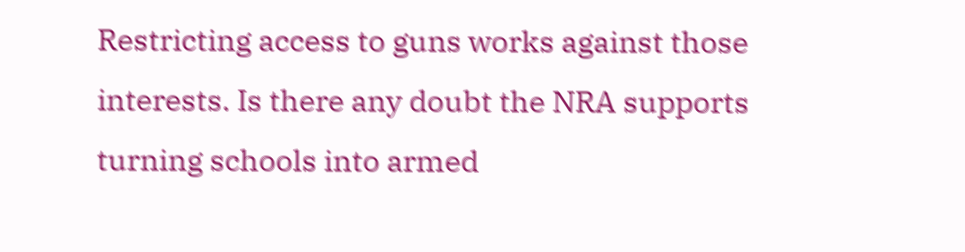Restricting access to guns works against those interests. Is there any doubt the NRA supports turning schools into armed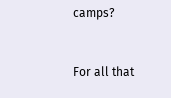camps?


For all that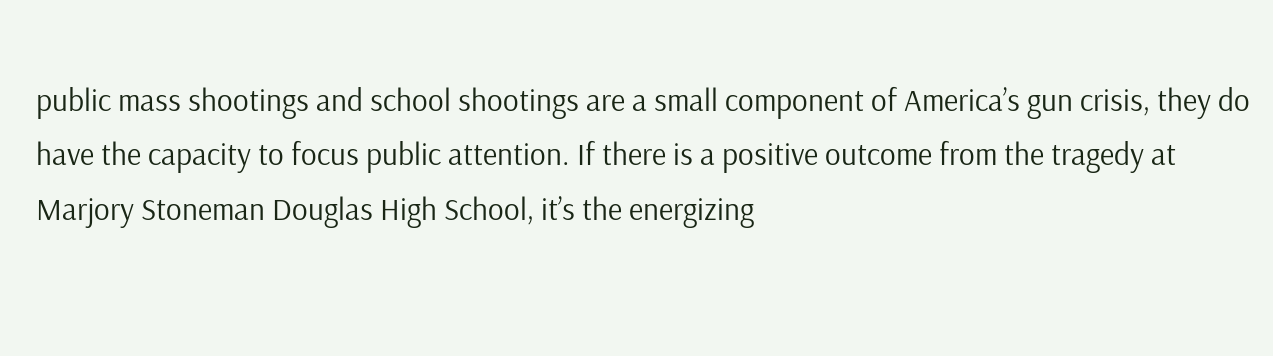public mass shootings and school shootings are a small component of America’s gun crisis, they do have the capacity to focus public attention. If there is a positive outcome from the tragedy at Marjory Stoneman Douglas High School, it’s the energizing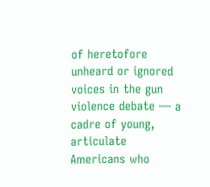of heretofore unheard or ignored voices in the gun violence debate — a cadre of young, articulate Americans who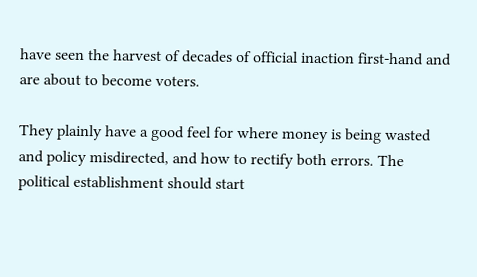have seen the harvest of decades of official inaction first-hand and are about to become voters.

They plainly have a good feel for where money is being wasted and policy misdirected, and how to rectify both errors. The political establishment should start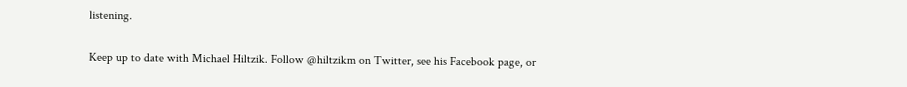listening.

Keep up to date with Michael Hiltzik. Follow @hiltzikm on Twitter, see his Facebook page, or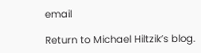email

Return to Michael Hiltzik’s blog.